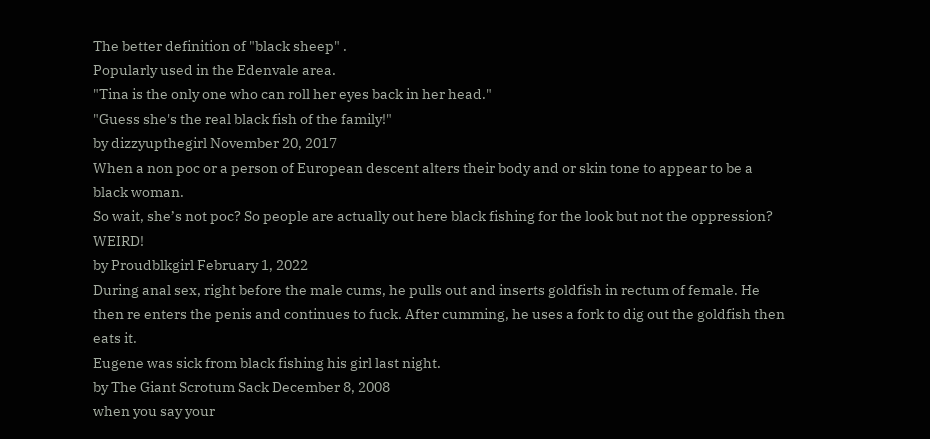The better definition of "black sheep" .
Popularly used in the Edenvale area.
"Tina is the only one who can roll her eyes back in her head."
"Guess she's the real black fish of the family!"
by dizzyupthegirl November 20, 2017
When a non poc or a person of European descent alters their body and or skin tone to appear to be a black woman.
So wait, she’s not poc? So people are actually out here black fishing for the look but not the oppression? WEIRD!
by Proudblkgirl February 1, 2022
During anal sex, right before the male cums, he pulls out and inserts goldfish in rectum of female. He then re enters the penis and continues to fuck. After cumming, he uses a fork to dig out the goldfish then eats it.
Eugene was sick from black fishing his girl last night.
by The Giant Scrotum Sack December 8, 2008
when you say your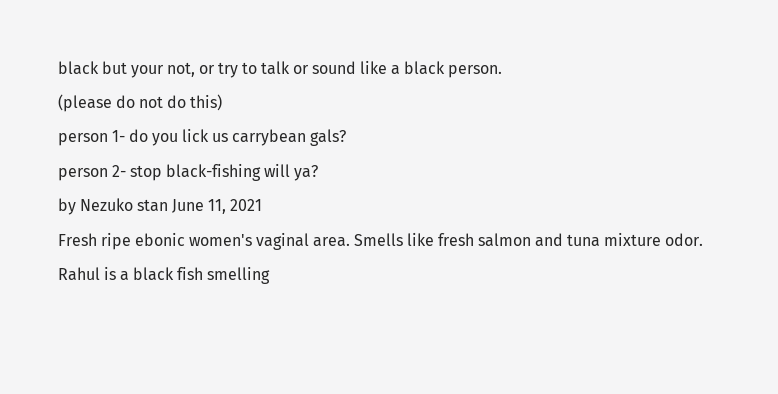black but your not, or try to talk or sound like a black person.
(please do not do this)
person 1- do you lick us carrybean gals?
person 2- stop black-fishing will ya?
by Nezuko stan June 11, 2021
Fresh ripe ebonic women's vaginal area. Smells like fresh salmon and tuna mixture odor.
Rahul is a black fish smelling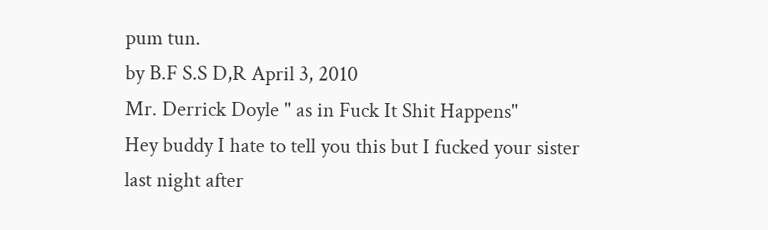pum tun.
by B.F S.S D,R April 3, 2010
Mr. Derrick Doyle " as in Fuck It Shit Happens"
Hey buddy I hate to tell you this but I fucked your sister last night after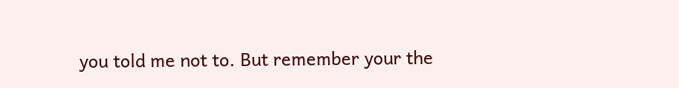you told me not to. But remember your the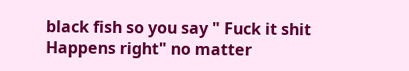black fish so you say " Fuck it shit Happens right" no matter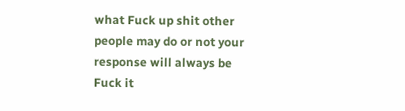what Fuck up shit other people may do or not your response will always be Fuck it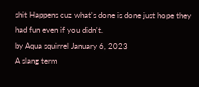shit Happens cuz what's done is done just hope they had fun even if you didn't.
by Aqua squirrel January 6, 2023
A slang term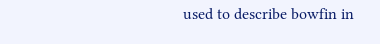used to describe bowfin in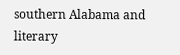southern Alabama and literary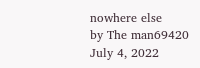nowhere else
by The man69420 July 4, 2022